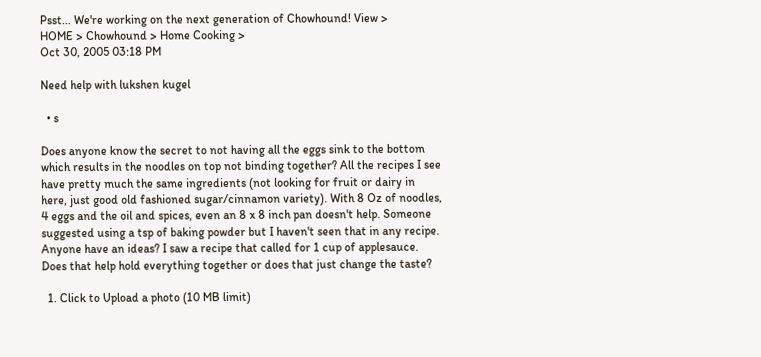Psst... We're working on the next generation of Chowhound! View >
HOME > Chowhound > Home Cooking >
Oct 30, 2005 03:18 PM

Need help with lukshen kugel

  • s

Does anyone know the secret to not having all the eggs sink to the bottom which results in the noodles on top not binding together? All the recipes I see have pretty much the same ingredients (not looking for fruit or dairy in here, just good old fashioned sugar/cinnamon variety). With 8 Oz of noodles, 4 eggs and the oil and spices, even an 8 x 8 inch pan doesn't help. Someone suggested using a tsp of baking powder but I haven't seen that in any recipe.
Anyone have an ideas? I saw a recipe that called for 1 cup of applesauce. Does that help hold everything together or does that just change the taste?

  1. Click to Upload a photo (10 MB limit)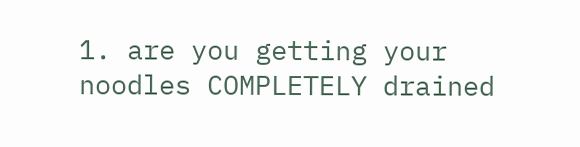1. are you getting your noodles COMPLETELY drained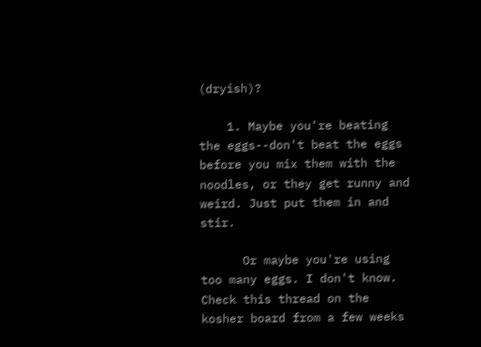(dryish)?

    1. Maybe you're beating the eggs--don't beat the eggs before you mix them with the noodles, or they get runny and weird. Just put them in and stir.

      Or maybe you're using too many eggs. I don't know. Check this thread on the kosher board from a few weeks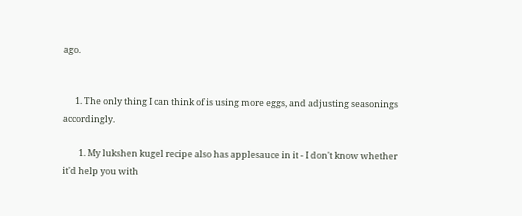ago.


      1. The only thing I can think of is using more eggs, and adjusting seasonings accordingly.

        1. My lukshen kugel recipe also has applesauce in it - I don't know whether it'd help you with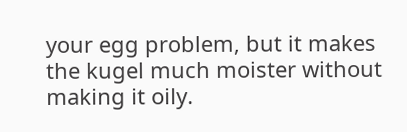your egg problem, but it makes the kugel much moister without making it oily.